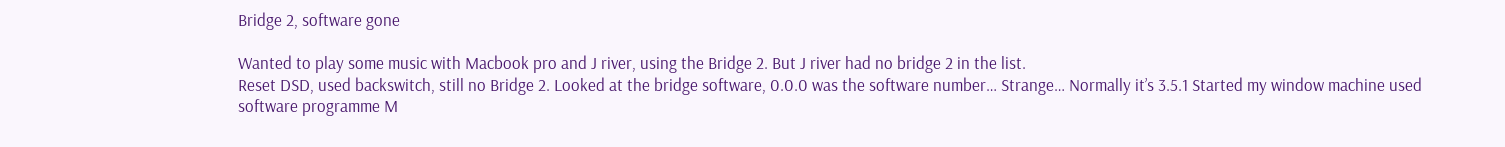Bridge 2, software gone

Wanted to play some music with Macbook pro and J river, using the Bridge 2. But J river had no bridge 2 in the list.
Reset DSD, used backswitch, still no Bridge 2. Looked at the bridge software, 0.0.0 was the software number… Strange… Normally it’s 3.5.1 Started my window machine used software programme M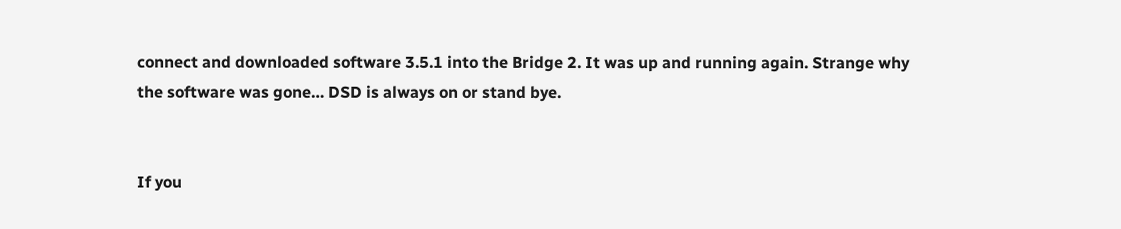connect and downloaded software 3.5.1 into the Bridge 2. It was up and running again. Strange why the software was gone… DSD is always on or stand bye.


If you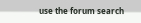use the forum search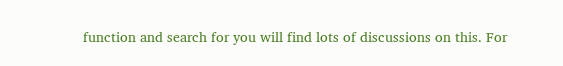function and search for you will find lots of discussions on this. For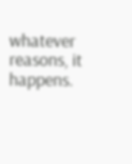whatever reasons, it happens.